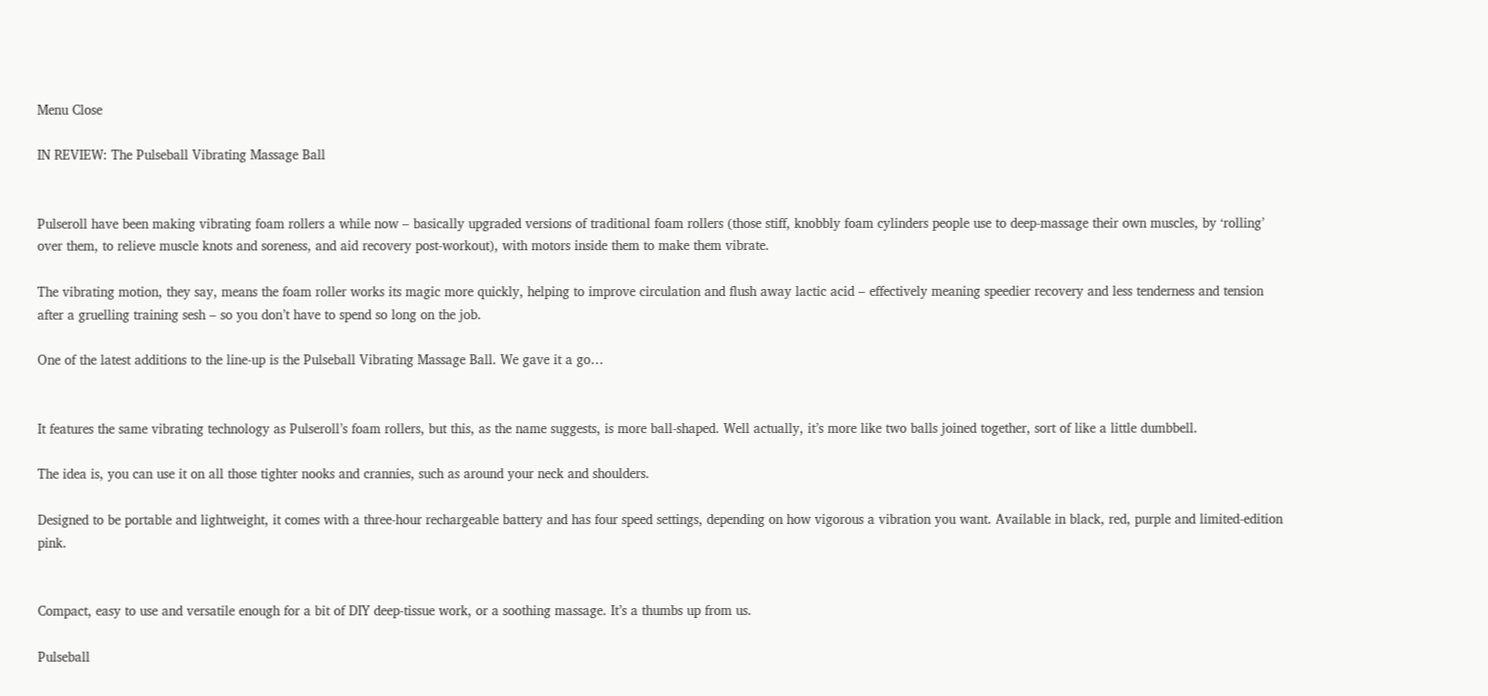Menu Close

IN REVIEW: The Pulseball Vibrating Massage Ball


Pulseroll have been making vibrating foam rollers a while now – basically upgraded versions of traditional foam rollers (those stiff, knobbly foam cylinders people use to deep-massage their own muscles, by ‘rolling’ over them, to relieve muscle knots and soreness, and aid recovery post-workout), with motors inside them to make them vibrate.

The vibrating motion, they say, means the foam roller works its magic more quickly, helping to improve circulation and flush away lactic acid – effectively meaning speedier recovery and less tenderness and tension after a gruelling training sesh – so you don’t have to spend so long on the job.

One of the latest additions to the line-up is the Pulseball Vibrating Massage Ball. We gave it a go…


It features the same vibrating technology as Pulseroll’s foam rollers, but this, as the name suggests, is more ball-shaped. Well actually, it’s more like two balls joined together, sort of like a little dumbbell.

The idea is, you can use it on all those tighter nooks and crannies, such as around your neck and shoulders.

Designed to be portable and lightweight, it comes with a three-hour rechargeable battery and has four speed settings, depending on how vigorous a vibration you want. Available in black, red, purple and limited-edition pink.


Compact, easy to use and versatile enough for a bit of DIY deep-tissue work, or a soothing massage. It’s a thumbs up from us.

Pulseball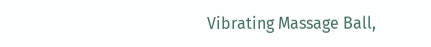Vibrating Massage Ball,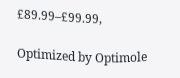£89.99–£99.99,

Optimized by Optimole